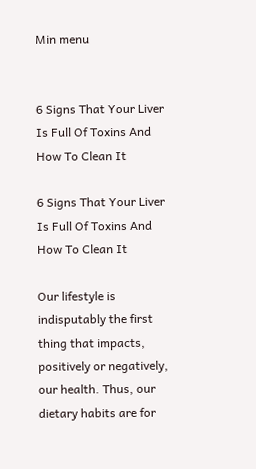Min menu


6 Signs That Your Liver Is Full Of Toxins And How To Clean It

6 Signs That Your Liver Is Full Of Toxins And How To Clean It

Our lifestyle is indisputably the first thing that impacts, positively or negatively, our health. Thus, our dietary habits are for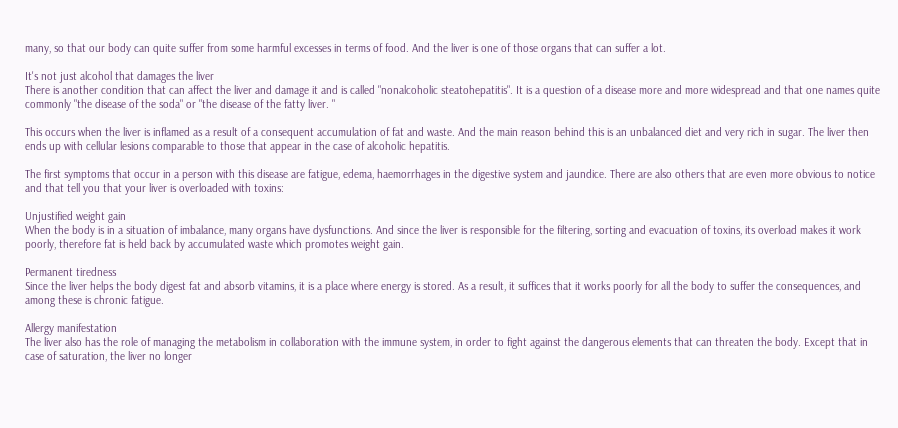many, so that our body can quite suffer from some harmful excesses in terms of food. And the liver is one of those organs that can suffer a lot.

It's not just alcohol that damages the liver
There is another condition that can affect the liver and damage it and is called "nonalcoholic steatohepatitis". It is a question of a disease more and more widespread and that one names quite commonly "the disease of the soda" or "the disease of the fatty liver. "

This occurs when the liver is inflamed as a result of a consequent accumulation of fat and waste. And the main reason behind this is an unbalanced diet and very rich in sugar. The liver then ends up with cellular lesions comparable to those that appear in the case of alcoholic hepatitis.

The first symptoms that occur in a person with this disease are fatigue, edema, haemorrhages in the digestive system and jaundice. There are also others that are even more obvious to notice and that tell you that your liver is overloaded with toxins:

Unjustified weight gain
When the body is in a situation of imbalance, many organs have dysfunctions. And since the liver is responsible for the filtering, sorting and evacuation of toxins, its overload makes it work poorly, therefore fat is held back by accumulated waste which promotes weight gain.

Permanent tiredness
Since the liver helps the body digest fat and absorb vitamins, it is a place where energy is stored. As a result, it suffices that it works poorly for all the body to suffer the consequences, and among these is chronic fatigue.

Allergy manifestation
The liver also has the role of managing the metabolism in collaboration with the immune system, in order to fight against the dangerous elements that can threaten the body. Except that in case of saturation, the liver no longer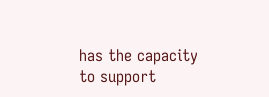has the capacity to support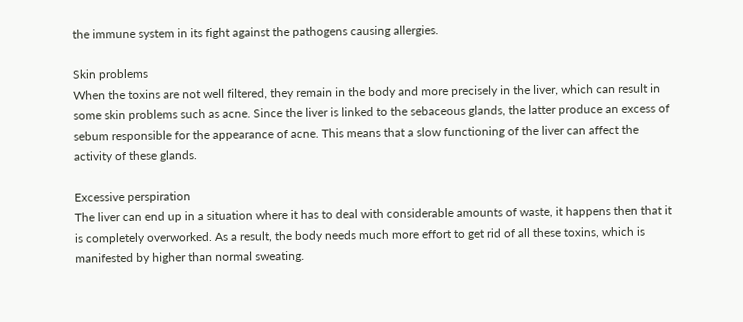the immune system in its fight against the pathogens causing allergies.

Skin problems
When the toxins are not well filtered, they remain in the body and more precisely in the liver, which can result in some skin problems such as acne. Since the liver is linked to the sebaceous glands, the latter produce an excess of sebum responsible for the appearance of acne. This means that a slow functioning of the liver can affect the activity of these glands.

Excessive perspiration
The liver can end up in a situation where it has to deal with considerable amounts of waste, it happens then that it is completely overworked. As a result, the body needs much more effort to get rid of all these toxins, which is manifested by higher than normal sweating.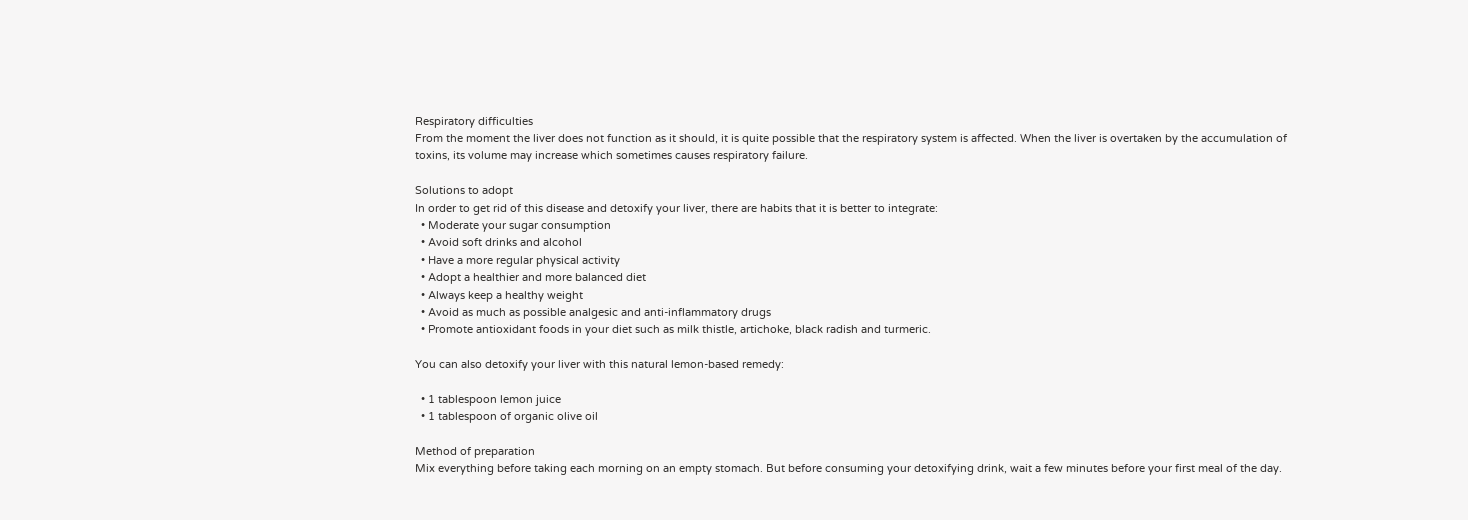Respiratory difficulties
From the moment the liver does not function as it should, it is quite possible that the respiratory system is affected. When the liver is overtaken by the accumulation of toxins, its volume may increase which sometimes causes respiratory failure.

Solutions to adopt
In order to get rid of this disease and detoxify your liver, there are habits that it is better to integrate:
  • Moderate your sugar consumption
  • Avoid soft drinks and alcohol
  • Have a more regular physical activity
  • Adopt a healthier and more balanced diet
  • Always keep a healthy weight
  • Avoid as much as possible analgesic and anti-inflammatory drugs
  • Promote antioxidant foods in your diet such as milk thistle, artichoke, black radish and turmeric.

You can also detoxify your liver with this natural lemon-based remedy:

  • 1 tablespoon lemon juice
  • 1 tablespoon of organic olive oil

Method of preparation
Mix everything before taking each morning on an empty stomach. But before consuming your detoxifying drink, wait a few minutes before your first meal of the day.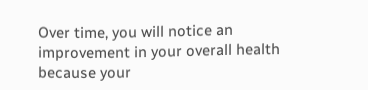Over time, you will notice an improvement in your overall health because your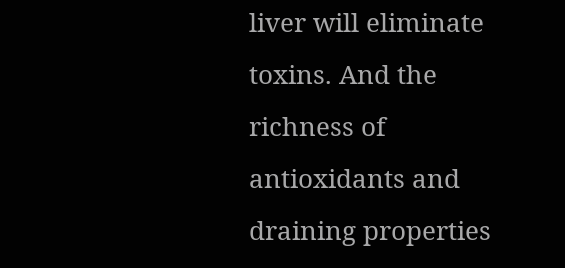liver will eliminate toxins. And the richness of antioxidants and draining properties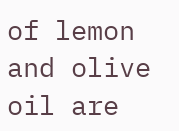of lemon and olive oil are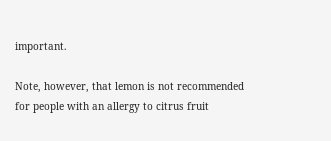important.

Note, however, that lemon is not recommended for people with an allergy to citrus fruit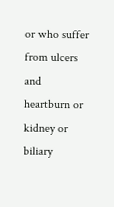or who suffer from ulcers and heartburn or kidney or biliary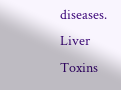diseases.
Liver Toxins